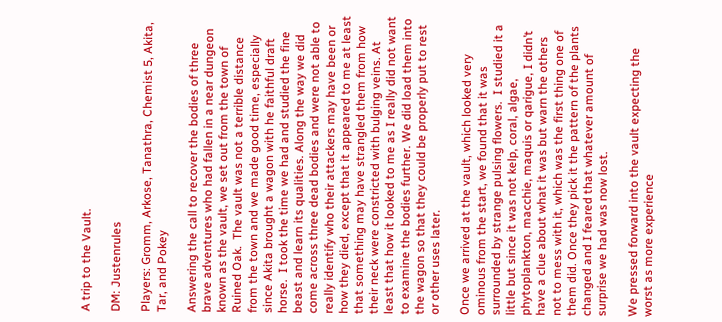A trip to the Vault.

DM: Justenrules

Players: Gromm, Arkose, Tanathra, Chemist 5, Akita, Tar, and Pokey

Answering the call to recover the bodies of three brave adventures who had fallen in a near dungeon known as the vault, we set out from the town of Ruined Oak.  The vault was not a terrible distance from the town and we made good time, especially since Akita brought a wagon with he faithful draft horse.  I took the time we had and studied the fine beast and learn its qualities. Along the way we did come across three dead bodies and were not able to really identify who their attackers may have been or how they died, except that it appeared to me at least that something may have strangled them from how their neck were constricted with bulging veins. At least that how it looked to me as I really did not want to examine the bodies further. We did load them into the wagon so that they could be properly put to rest or other uses later.

Once we arrived at the vault, which looked very ominous from the start, we found that it was surrounded by strange pulsing flowers.  I studied it a little but since it was not kelp, coral, algae, phytoplankton, macchie, maquis or qarigue, I didn’t have a clue about what it was but warn the others not to mess with it, which was the first thing one of them did. Once they pick it the pattern of the plants changed and I feared that whatever amount of surprise we had was now lost.

We pressed forward into the vault expecting the worst as more experience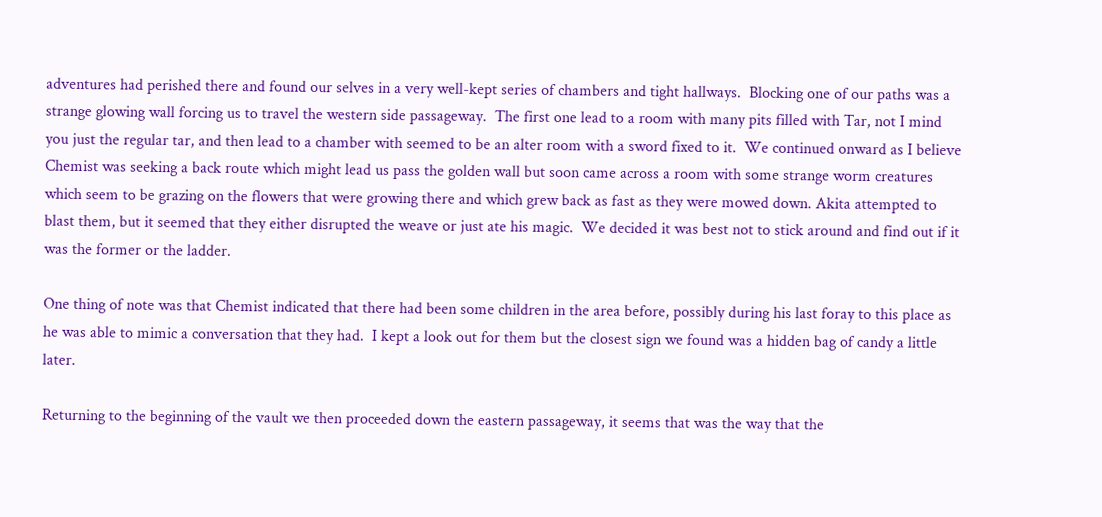adventures had perished there and found our selves in a very well-kept series of chambers and tight hallways.  Blocking one of our paths was a strange glowing wall forcing us to travel the western side passageway.  The first one lead to a room with many pits filled with Tar, not I mind you just the regular tar, and then lead to a chamber with seemed to be an alter room with a sword fixed to it.  We continued onward as I believe Chemist was seeking a back route which might lead us pass the golden wall but soon came across a room with some strange worm creatures which seem to be grazing on the flowers that were growing there and which grew back as fast as they were mowed down. Akita attempted to blast them, but it seemed that they either disrupted the weave or just ate his magic.  We decided it was best not to stick around and find out if it was the former or the ladder.

One thing of note was that Chemist indicated that there had been some children in the area before, possibly during his last foray to this place as he was able to mimic a conversation that they had.  I kept a look out for them but the closest sign we found was a hidden bag of candy a little later.

Returning to the beginning of the vault we then proceeded down the eastern passageway, it seems that was the way that the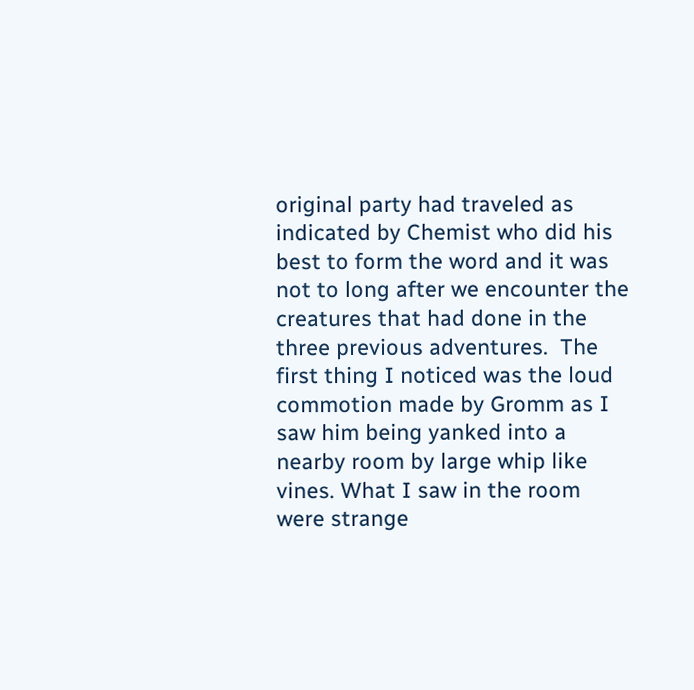original party had traveled as indicated by Chemist who did his best to form the word and it was not to long after we encounter the creatures that had done in the three previous adventures.  The first thing I noticed was the loud commotion made by Gromm as I saw him being yanked into a nearby room by large whip like vines. What I saw in the room were strange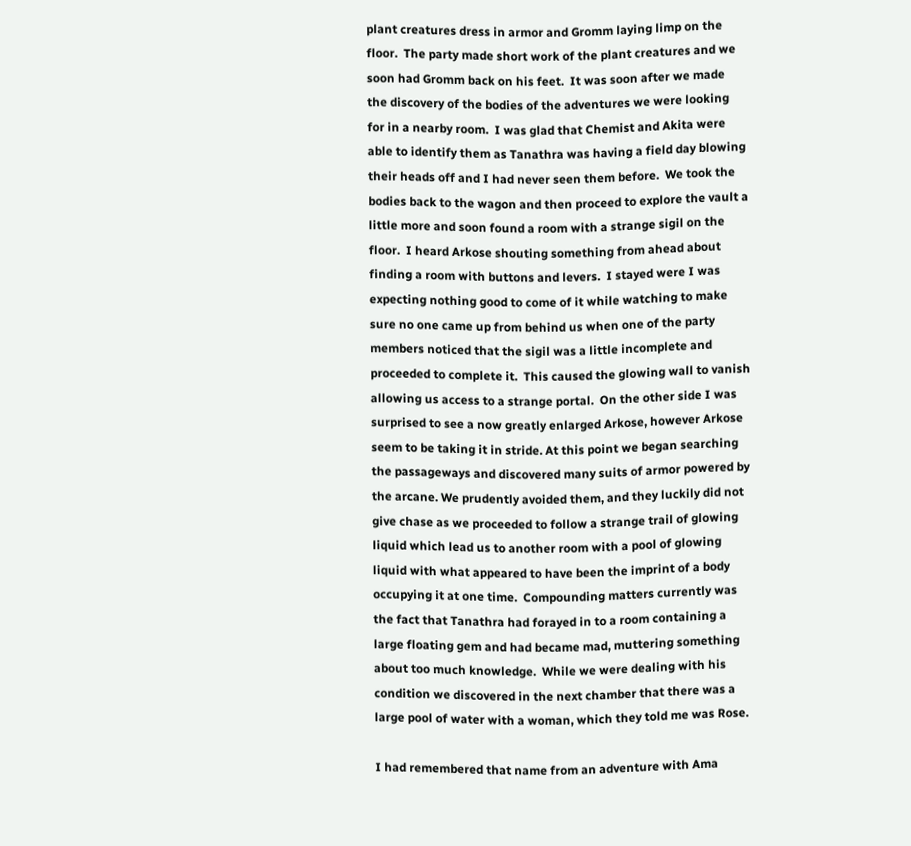plant creatures dress in armor and Gromm laying limp on the floor.  The party made short work of the plant creatures and we soon had Gromm back on his feet.  It was soon after we made the discovery of the bodies of the adventures we were looking for in a nearby room.  I was glad that Chemist and Akita were able to identify them as Tanathra was having a field day blowing their heads off and I had never seen them before.  We took the bodies back to the wagon and then proceed to explore the vault a little more and soon found a room with a strange sigil on the floor.  I heard Arkose shouting something from ahead about finding a room with buttons and levers.  I stayed were I was expecting nothing good to come of it while watching to make sure no one came up from behind us when one of the party members noticed that the sigil was a little incomplete and proceeded to complete it.  This caused the glowing wall to vanish allowing us access to a strange portal.  On the other side I was surprised to see a now greatly enlarged Arkose, however Arkose seem to be taking it in stride. At this point we began searching the passageways and discovered many suits of armor powered by the arcane. We prudently avoided them, and they luckily did not give chase as we proceeded to follow a strange trail of glowing liquid which lead us to another room with a pool of glowing liquid with what appeared to have been the imprint of a body occupying it at one time.  Compounding matters currently was the fact that Tanathra had forayed in to a room containing a large floating gem and had became mad, muttering something about too much knowledge.  While we were dealing with his condition we discovered in the next chamber that there was a large pool of water with a woman, which they told me was Rose.

I had remembered that name from an adventure with Ama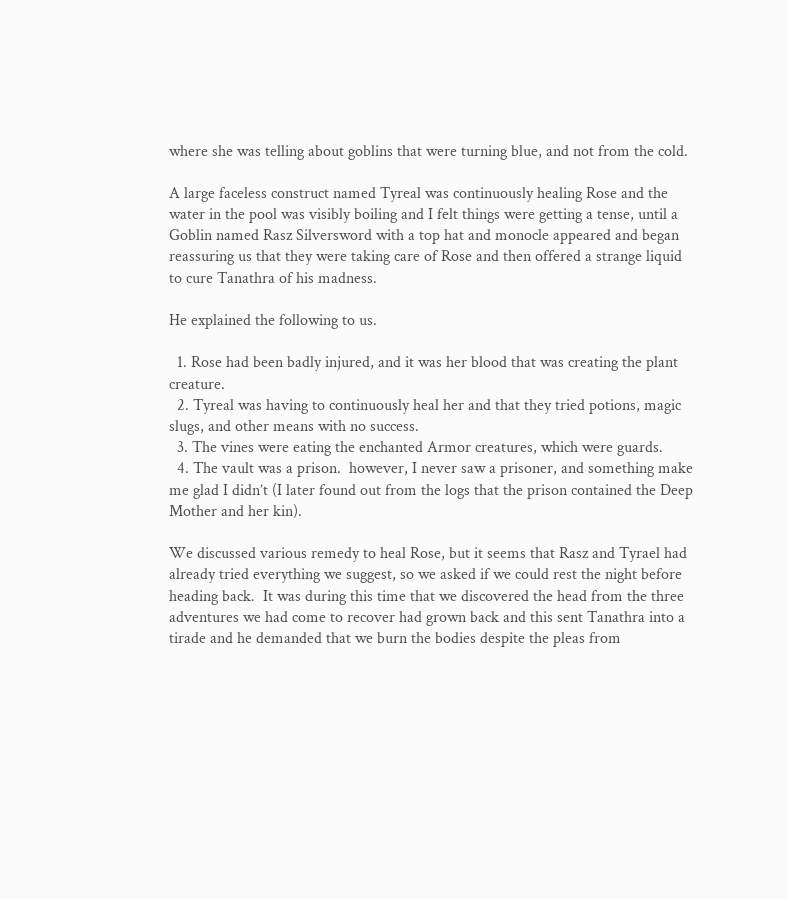where she was telling about goblins that were turning blue, and not from the cold.

A large faceless construct named Tyreal was continuously healing Rose and the water in the pool was visibly boiling and I felt things were getting a tense, until a Goblin named Rasz Silversword with a top hat and monocle appeared and began reassuring us that they were taking care of Rose and then offered a strange liquid to cure Tanathra of his madness.

He explained the following to us.

  1. Rose had been badly injured, and it was her blood that was creating the plant creature.
  2. Tyreal was having to continuously heal her and that they tried potions, magic slugs, and other means with no success.
  3. The vines were eating the enchanted Armor creatures, which were guards.
  4. The vault was a prison.  however, I never saw a prisoner, and something make me glad I didn’t (I later found out from the logs that the prison contained the Deep Mother and her kin).

We discussed various remedy to heal Rose, but it seems that Rasz and Tyrael had already tried everything we suggest, so we asked if we could rest the night before heading back.  It was during this time that we discovered the head from the three adventures we had come to recover had grown back and this sent Tanathra into a tirade and he demanded that we burn the bodies despite the pleas from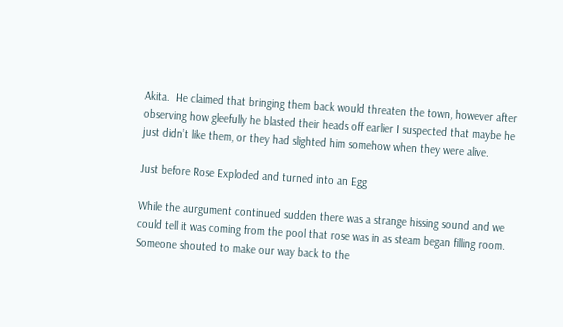Akita.  He claimed that bringing them back would threaten the town, however after observing how gleefully he blasted their heads off earlier I suspected that maybe he just didn’t like them, or they had slighted him somehow when they were alive.

Just before Rose Exploded and turned into an Egg

While the aurgument continued sudden there was a strange hissing sound and we could tell it was coming from the pool that rose was in as steam began filling room. Someone shouted to make our way back to the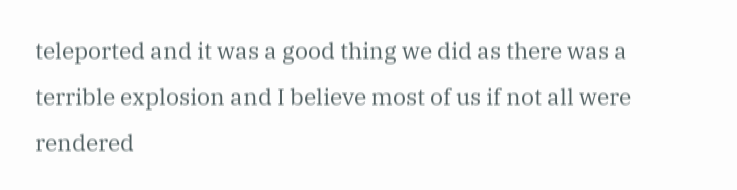teleported and it was a good thing we did as there was a terrible explosion and I believe most of us if not all were rendered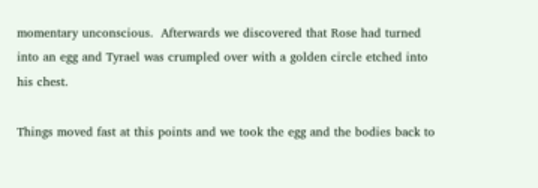momentary unconscious.  Afterwards we discovered that Rose had turned into an egg and Tyrael was crumpled over with a golden circle etched into his chest.

Things moved fast at this points and we took the egg and the bodies back to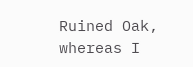Ruined Oak, whereas I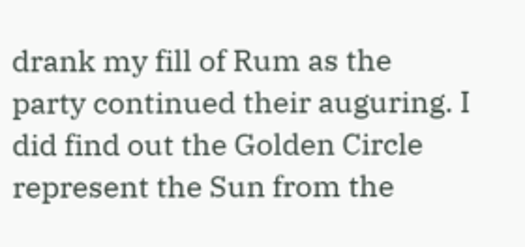drank my fill of Rum as the party continued their auguring. I did find out the Golden Circle represent the Sun from the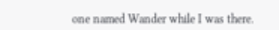one named Wander while I was there.